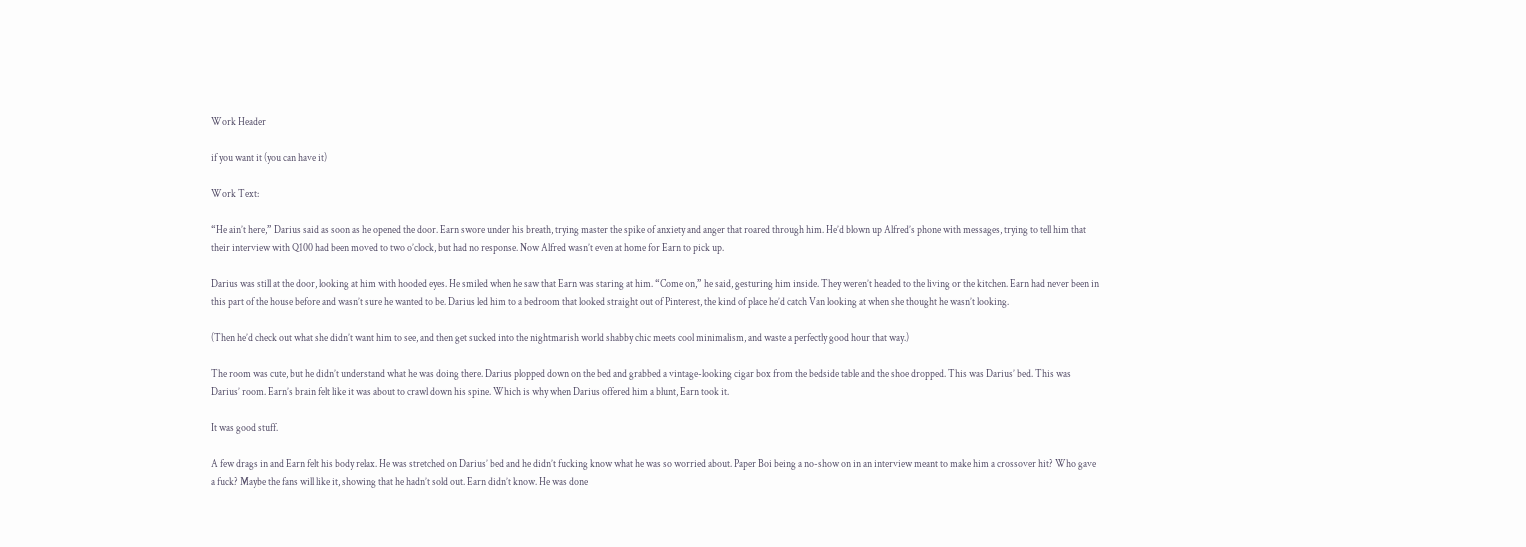Work Header

if you want it (you can have it)

Work Text:

“He ain’t here,” Darius said as soon as he opened the door. Earn swore under his breath, trying master the spike of anxiety and anger that roared through him. He’d blown up Alfred’s phone with messages, trying to tell him that their interview with Q100 had been moved to two o’clock, but had no response. Now Alfred wasn’t even at home for Earn to pick up.

Darius was still at the door, looking at him with hooded eyes. He smiled when he saw that Earn was staring at him. “Come on,” he said, gesturing him inside. They weren’t headed to the living or the kitchen. Earn had never been in this part of the house before and wasn’t sure he wanted to be. Darius led him to a bedroom that looked straight out of Pinterest, the kind of place he’d catch Van looking at when she thought he wasn’t looking.

(Then he’d check out what she didn’t want him to see, and then get sucked into the nightmarish world shabby chic meets cool minimalism, and waste a perfectly good hour that way.)

The room was cute, but he didn’t understand what he was doing there. Darius plopped down on the bed and grabbed a vintage-looking cigar box from the bedside table and the shoe dropped. This was Darius’ bed. This was Darius’ room. Earn’s brain felt like it was about to crawl down his spine. Which is why when Darius offered him a blunt, Earn took it.

It was good stuff.

A few drags in and Earn felt his body relax. He was stretched on Darius’ bed and he didn’t fucking know what he was so worried about. Paper Boi being a no-show on in an interview meant to make him a crossover hit? Who gave a fuck? Maybe the fans will like it, showing that he hadn’t sold out. Earn didn’t know. He was done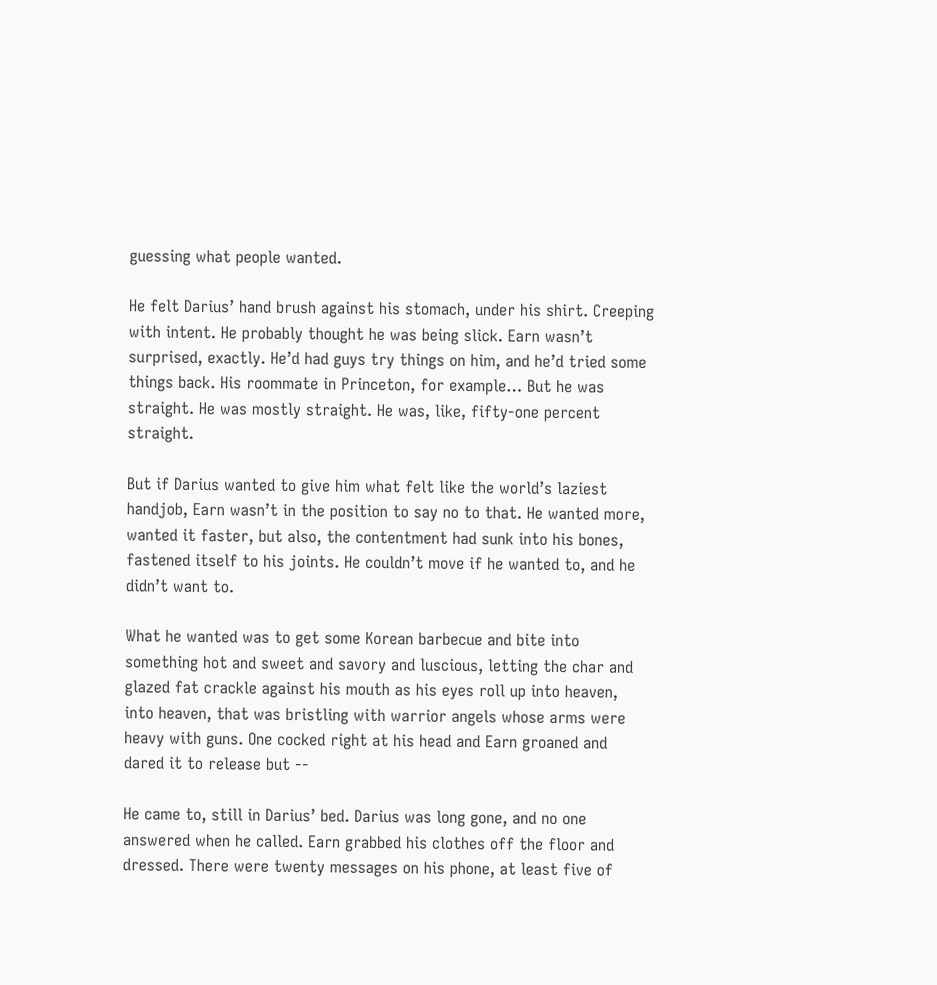guessing what people wanted.

He felt Darius’ hand brush against his stomach, under his shirt. Creeping with intent. He probably thought he was being slick. Earn wasn’t surprised, exactly. He’d had guys try things on him, and he’d tried some things back. His roommate in Princeton, for example… But he was straight. He was mostly straight. He was, like, fifty-one percent straight.

But if Darius wanted to give him what felt like the world’s laziest handjob, Earn wasn’t in the position to say no to that. He wanted more, wanted it faster, but also, the contentment had sunk into his bones, fastened itself to his joints. He couldn’t move if he wanted to, and he didn’t want to.

What he wanted was to get some Korean barbecue and bite into something hot and sweet and savory and luscious, letting the char and glazed fat crackle against his mouth as his eyes roll up into heaven, into heaven, that was bristling with warrior angels whose arms were heavy with guns. One cocked right at his head and Earn groaned and dared it to release but --

He came to, still in Darius’ bed. Darius was long gone, and no one answered when he called. Earn grabbed his clothes off the floor and dressed. There were twenty messages on his phone, at least five of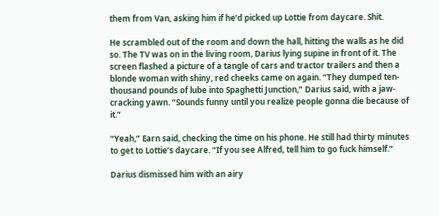them from Van, asking him if he’d picked up Lottie from daycare. Shit.

He scrambled out of the room and down the hall, hitting the walls as he did so. The TV was on in the living room, Darius lying supine in front of it. The screen flashed a picture of a tangle of cars and tractor trailers and then a blonde woman with shiny, red cheeks came on again. “They dumped ten-thousand pounds of lube into Spaghetti Junction,” Darius said, with a jaw-cracking yawn. “Sounds funny until you realize people gonna die because of it.”

“Yeah,” Earn said, checking the time on his phone. He still had thirty minutes to get to Lottie’s daycare. “If you see Alfred, tell him to go fuck himself.”

Darius dismissed him with an airy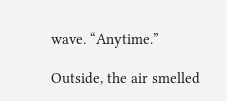wave. “Anytime.”

Outside, the air smelled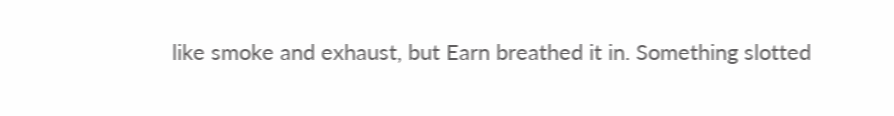like smoke and exhaust, but Earn breathed it in. Something slotted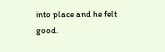into place and he felt good.